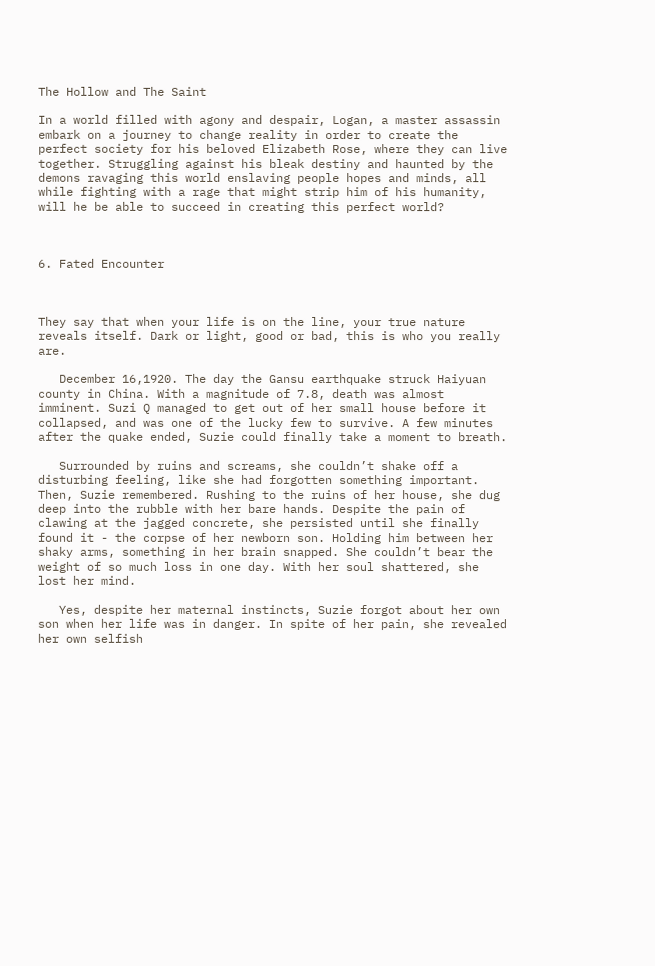The Hollow and The Saint

In a world filled with agony and despair, Logan, a master assassin embark on a journey to change reality in order to create the perfect society for his beloved Elizabeth Rose, where they can live together. Struggling against his bleak destiny and haunted by the demons ravaging this world enslaving people hopes and minds, all while fighting with a rage that might strip him of his humanity, will he be able to succeed in creating this perfect world?



6. Fated Encounter



They say that when your life is on the line, your true nature reveals itself. Dark or light, good or bad, this is who you really are.

   December 16,1920. The day the Gansu earthquake struck Haiyuan county in China. With a magnitude of 7.8, death was almost imminent. Suzi Q managed to get out of her small house before it collapsed, and was one of the lucky few to survive. A few minutes after the quake ended, Suzie could finally take a moment to breath.

   Surrounded by ruins and screams, she couldn’t shake off a disturbing feeling, like she had forgotten something important. Then, Suzie remembered. Rushing to the ruins of her house, she dug deep into the rubble with her bare hands. Despite the pain of clawing at the jagged concrete, she persisted until she finally found it - the corpse of her newborn son. Holding him between her shaky arms, something in her brain snapped. She couldn’t bear the weight of so much loss in one day. With her soul shattered, she lost her mind.

   Yes, despite her maternal instincts, Suzie forgot about her own son when her life was in danger. In spite of her pain, she revealed her own selfish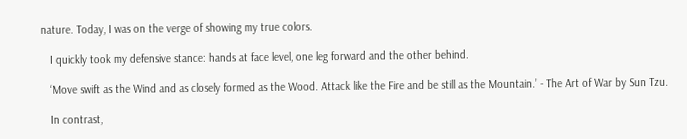nature. Today, I was on the verge of showing my true colors.

   I quickly took my defensive stance: hands at face level, one leg forward and the other behind.

   ‘Move swift as the Wind and as closely formed as the Wood. Attack like the Fire and be still as the Mountain.’ - The Art of War by Sun Tzu.

   In contrast,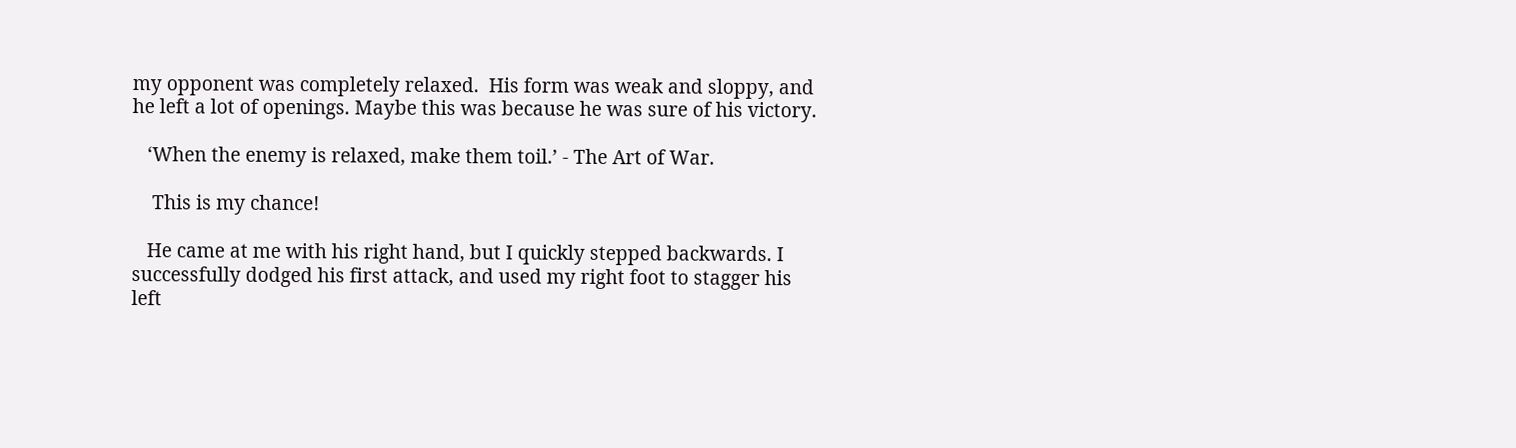my opponent was completely relaxed.  His form was weak and sloppy, and he left a lot of openings. Maybe this was because he was sure of his victory.

   ‘When the enemy is relaxed, make them toil.’ - The Art of War.

    This is my chance!

   He came at me with his right hand, but I quickly stepped backwards. I successfully dodged his first attack, and used my right foot to stagger his left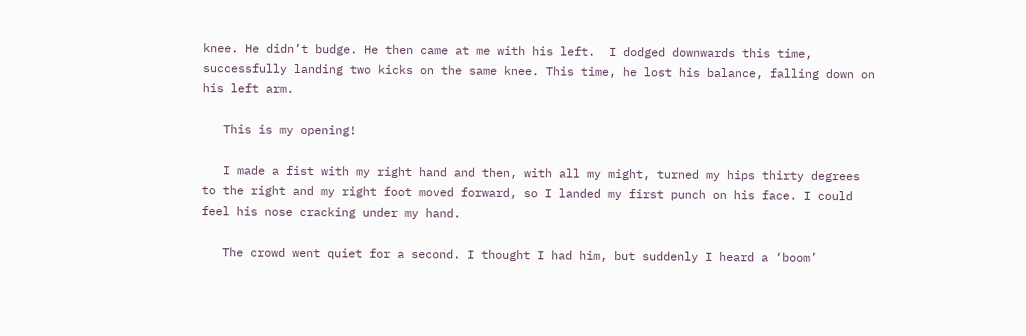knee. He didn’t budge. He then came at me with his left.  I dodged downwards this time, successfully landing two kicks on the same knee. This time, he lost his balance, falling down on his left arm.

   This is my opening!

   I made a fist with my right hand and then, with all my might, turned my hips thirty degrees to the right and my right foot moved forward, so I landed my first punch on his face. I could feel his nose cracking under my hand.

   The crowd went quiet for a second. I thought I had him, but suddenly I heard a ‘boom’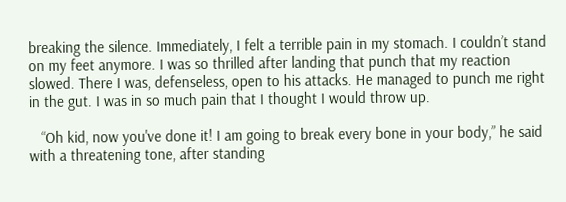breaking the silence. Immediately, I felt a terrible pain in my stomach. I couldn’t stand on my feet anymore. I was so thrilled after landing that punch that my reaction slowed. There I was, defenseless, open to his attacks. He managed to punch me right in the gut. I was in so much pain that I thought I would throw up.

   “Oh kid, now you've done it! I am going to break every bone in your body,” he said with a threatening tone, after standing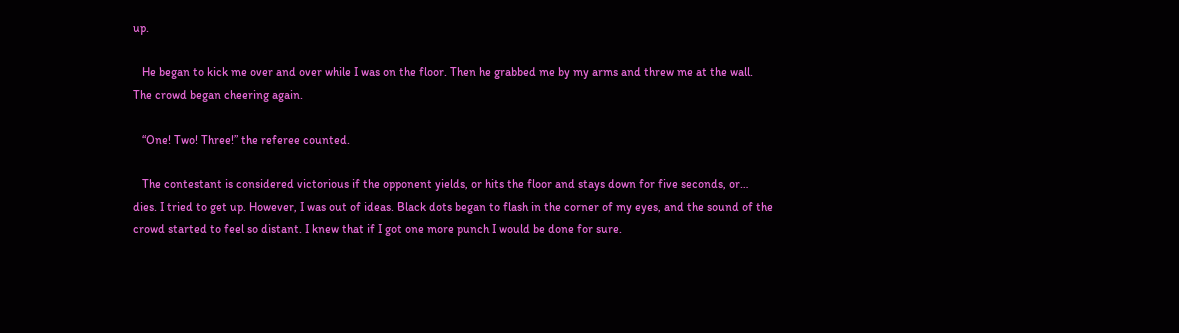up.

   He began to kick me over and over while I was on the floor. Then he grabbed me by my arms and threw me at the wall. The crowd began cheering again.

   “One! Two! Three!” the referee counted.

   The contestant is considered victorious if the opponent yields, or hits the floor and stays down for five seconds, or… dies. I tried to get up. However, I was out of ideas. Black dots began to flash in the corner of my eyes, and the sound of the crowd started to feel so distant. I knew that if I got one more punch I would be done for sure.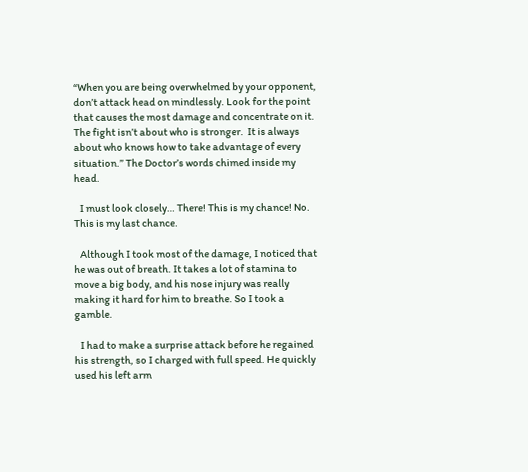“When you are being overwhelmed by your opponent, don’t attack head on mindlessly. Look for the point that causes the most damage and concentrate on it. The fight isn’t about who is stronger.  It is always about who knows how to take advantage of every situation.” The Doctor’s words chimed inside my head.

   I must look closely… There! This is my chance! No. This is my last chance.

   Although I took most of the damage, I noticed that he was out of breath. It takes a lot of stamina to move a big body, and his nose injury was really making it hard for him to breathe. So I took a gamble.

   I had to make a surprise attack before he regained his strength, so I charged with full speed. He quickly used his left arm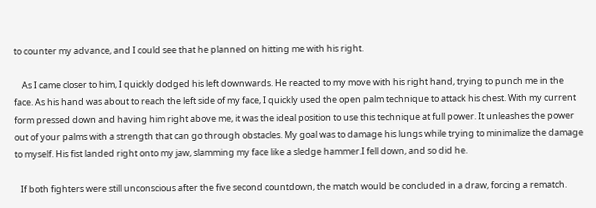to counter my advance, and I could see that he planned on hitting me with his right.

    As I came closer to him, I quickly dodged his left downwards. He reacted to my move with his right hand, trying to punch me in the face. As his hand was about to reach the left side of my face, I quickly used the open palm technique to attack his chest. With my current form pressed down and having him right above me, it was the ideal position to use this technique at full power. It unleashes the power out of your palms with a strength that can go through obstacles. My goal was to damage his lungs while trying to minimalize the damage to myself. His fist landed right onto my jaw, slamming my face like a sledge hammer.I fell down, and so did he.

   If both fighters were still unconscious after the five second countdown, the match would be concluded in a draw, forcing a rematch.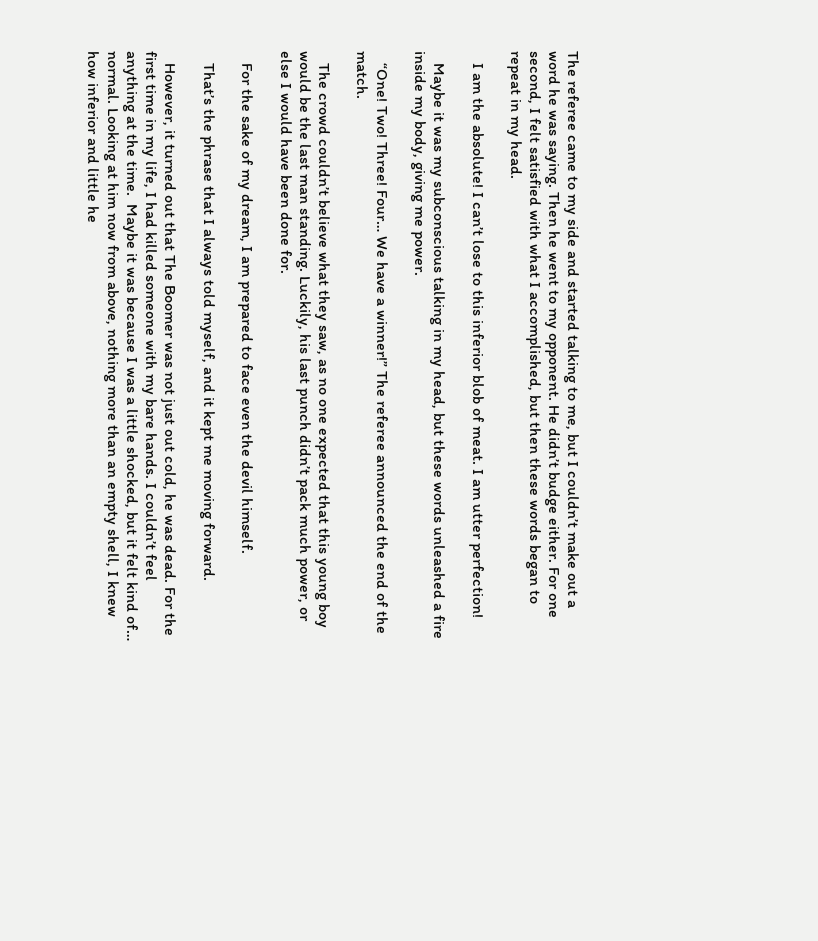The referee came to my side and started talking to me, but I couldn’t make out a word he was saying. Then he went to my opponent. He didn’t budge either. For one second, I felt satisfied with what I accomplished, but then these words began to repeat in my head.

   I am the absolute! I can’t lose to this inferior blob of meat. I am utter perfection!

   Maybe it was my subconscious talking in my head, but these words unleashed a fire inside my body, giving me power.

   “One! Two! Three! Four… We have a winner!” The referee announced the end of the match.

   The crowd couldn’t believe what they saw, as no one expected that this young boy would be the last man standing. Luckily, his last punch didn’t pack much power, or else I would have been done for.

   For the sake of my dream, I am prepared to face even the devil himself.

   That’s the phrase that I always told myself, and it kept me moving forward.

   However, it turned out that The Boomer was not just out cold, he was dead. For the first time in my life, I had killed someone with my bare hands. I couldn’t feel anything at the time.  Maybe it was because I was a little shocked, but it felt kind of… normal. Looking at him now from above, nothing more than an empty shell, I knew how inferior and little he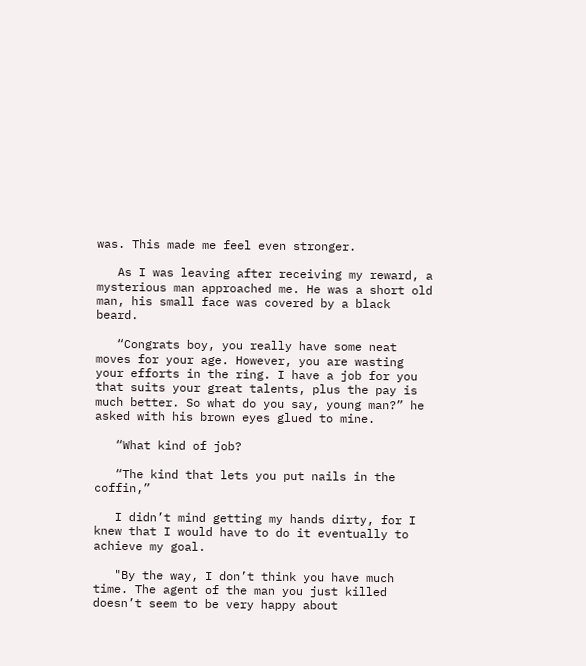was. This made me feel even stronger.

   As I was leaving after receiving my reward, a mysterious man approached me. He was a short old man, his small face was covered by a black beard.

   “Congrats boy, you really have some neat moves for your age. However, you are wasting your efforts in the ring. I have a job for you that suits your great talents, plus the pay is much better. So what do you say, young man?” he asked with his brown eyes glued to mine.

   “What kind of job?

   “The kind that lets you put nails in the coffin,”

   I didn’t mind getting my hands dirty, for I knew that I would have to do it eventually to achieve my goal.

   "By the way, I don’t think you have much time. The agent of the man you just killed doesn’t seem to be very happy about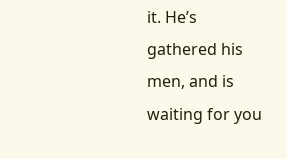it. He’s gathered his men, and is waiting for you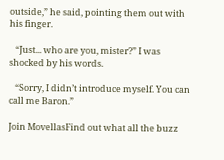outside,” he said, pointing them out with his finger.

   “Just... who are you, mister?” I was shocked by his words.

   “Sorry, I didn’t introduce myself. You can call me Baron.”

Join MovellasFind out what all the buzz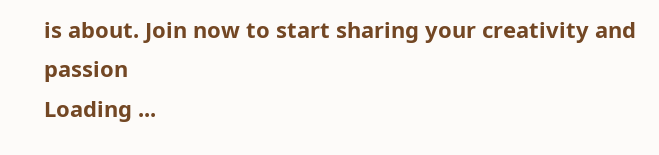is about. Join now to start sharing your creativity and passion
Loading ...